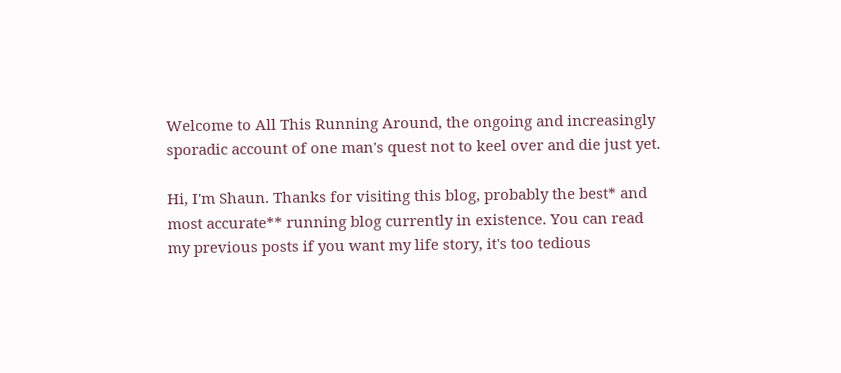Welcome to All This Running Around, the ongoing and increasingly sporadic account of one man's quest not to keel over and die just yet.

Hi, I'm Shaun. Thanks for visiting this blog, probably the best* and most accurate** running blog currently in existence. You can read my previous posts if you want my life story, it's too tedious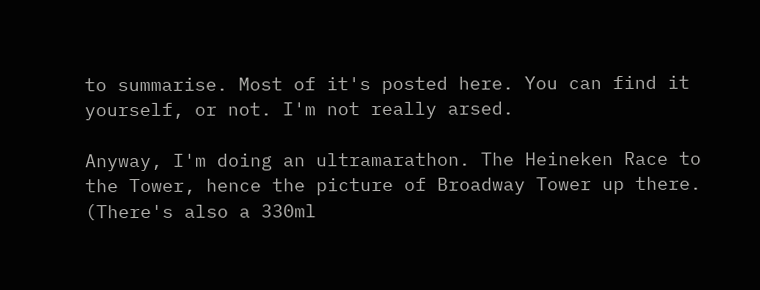to summarise. Most of it's posted here. You can find it yourself, or not. I'm not really arsed.

Anyway, I'm doing an ultramarathon. The Heineken Race to the Tower, hence the picture of Broadway Tower up there. (There's also a 330ml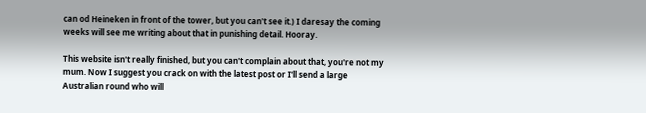can od Heineken in front of the tower, but you can't see it.) I daresay the coming weeks will see me writing about that in punishing detail. Hooray.

This website isn't really finished, but you can't complain about that, you're not my mum. Now I suggest you crack on with the latest post or I'll send a large Australian round who will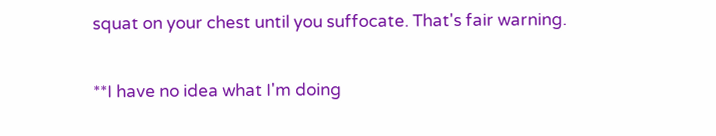squat on your chest until you suffocate. That's fair warning.

**I have no idea what I'm doing